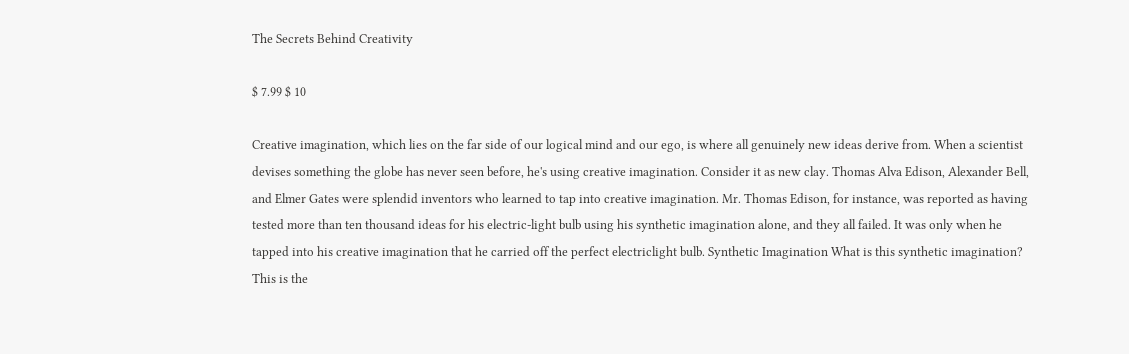The Secrets Behind Creativity

$ 7.99 $ 10

Creative imagination, which lies on the far side of our logical mind and our ego, is where all genuinely new ideas derive from. When a scientist devises something the globe has never seen before, he's using creative imagination. Consider it as new clay. Thomas Alva Edison, Alexander Bell, and Elmer Gates were splendid inventors who learned to tap into creative imagination. Mr. Thomas Edison, for instance, was reported as having tested more than ten thousand ideas for his electric-light bulb using his synthetic imagination alone, and they all failed. It was only when he tapped into his creative imagination that he carried off the perfect electriclight bulb. Synthetic Imagination What is this synthetic imagination? This is the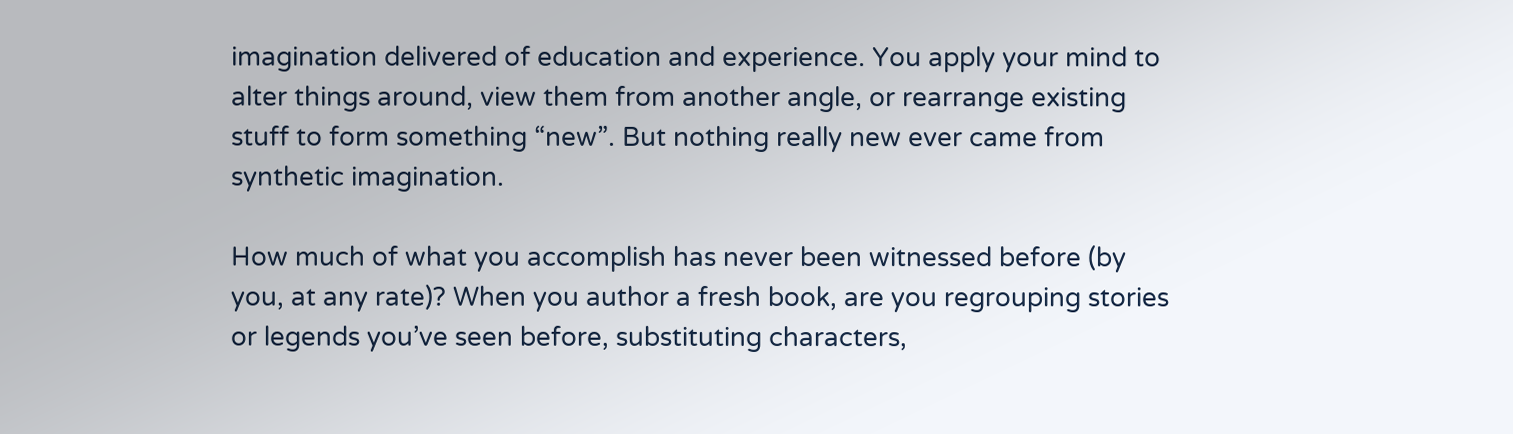imagination delivered of education and experience. You apply your mind to alter things around, view them from another angle, or rearrange existing stuff to form something “new”. But nothing really new ever came from synthetic imagination.

How much of what you accomplish has never been witnessed before (by you, at any rate)? When you author a fresh book, are you regrouping stories or legends you’ve seen before, substituting characters,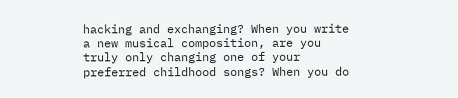hacking and exchanging? When you write a new musical composition, are you truly only changing one of your preferred childhood songs? When you do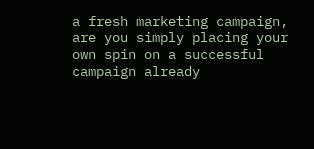a fresh marketing campaign, are you simply placing your own spin on a successful campaign already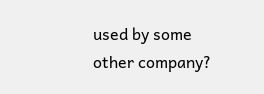used by some other company?